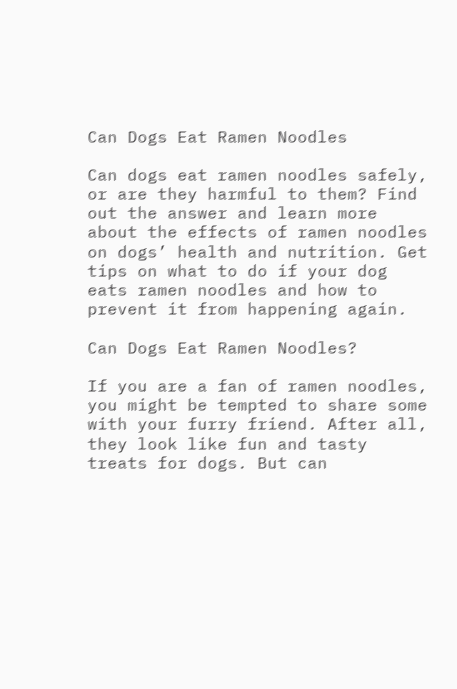Can Dogs Eat Ramen Noodles

Can dogs eat ramen noodles safely, or are they harmful to them? Find out the answer and learn more about the effects of ramen noodles on dogs’ health and nutrition. Get tips on what to do if your dog eats ramen noodles and how to prevent it from happening again.

Can Dogs Eat Ramen Noodles?

If you are a fan of ramen noodles, you might be tempted to share some with your furry friend. After all, they look like fun and tasty treats for dogs. But can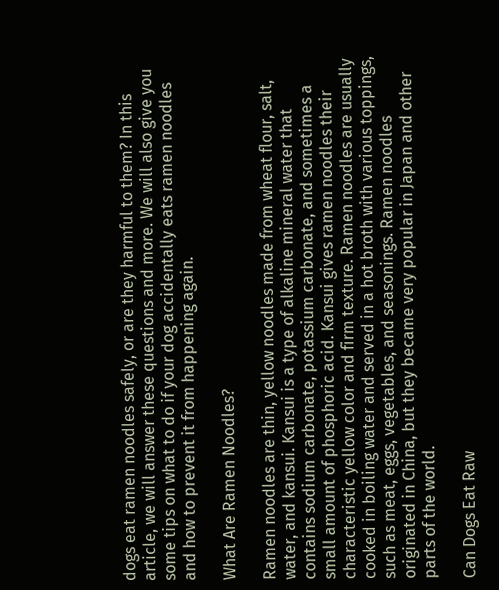dogs eat ramen noodles safely, or are they harmful to them? In this article, we will answer these questions and more. We will also give you some tips on what to do if your dog accidentally eats ramen noodles and how to prevent it from happening again.

What Are Ramen Noodles?

Ramen noodles are thin, yellow noodles made from wheat flour, salt, water, and kansui. Kansui is a type of alkaline mineral water that contains sodium carbonate, potassium carbonate, and sometimes a small amount of phosphoric acid. Kansui gives ramen noodles their characteristic yellow color and firm texture. Ramen noodles are usually cooked in boiling water and served in a hot broth with various toppings, such as meat, eggs, vegetables, and seasonings. Ramen noodles originated in China, but they became very popular in Japan and other parts of the world.

Can Dogs Eat Raw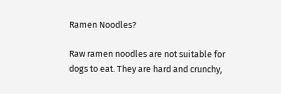Ramen Noodles?

Raw ramen noodles are not suitable for dogs to eat. They are hard and crunchy,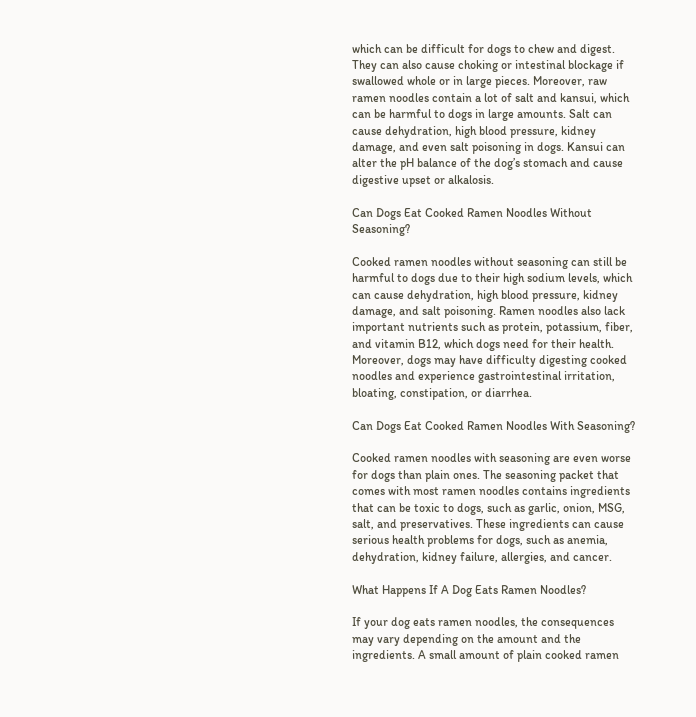which can be difficult for dogs to chew and digest. They can also cause choking or intestinal blockage if swallowed whole or in large pieces. Moreover, raw ramen noodles contain a lot of salt and kansui, which can be harmful to dogs in large amounts. Salt can cause dehydration, high blood pressure, kidney damage, and even salt poisoning in dogs. Kansui can alter the pH balance of the dog’s stomach and cause digestive upset or alkalosis.

Can Dogs Eat Cooked Ramen Noodles Without Seasoning?

Cooked ramen noodles without seasoning can still be harmful to dogs due to their high sodium levels, which can cause dehydration, high blood pressure, kidney damage, and salt poisoning. Ramen noodles also lack important nutrients such as protein, potassium, fiber, and vitamin B12, which dogs need for their health. Moreover, dogs may have difficulty digesting cooked noodles and experience gastrointestinal irritation, bloating, constipation, or diarrhea.

Can Dogs Eat Cooked Ramen Noodles With Seasoning?

Cooked ramen noodles with seasoning are even worse for dogs than plain ones. The seasoning packet that comes with most ramen noodles contains ingredients that can be toxic to dogs, such as garlic, onion, MSG, salt, and preservatives. These ingredients can cause serious health problems for dogs, such as anemia, dehydration, kidney failure, allergies, and cancer.

What Happens If A Dog Eats Ramen Noodles?

If your dog eats ramen noodles, the consequences may vary depending on the amount and the ingredients. A small amount of plain cooked ramen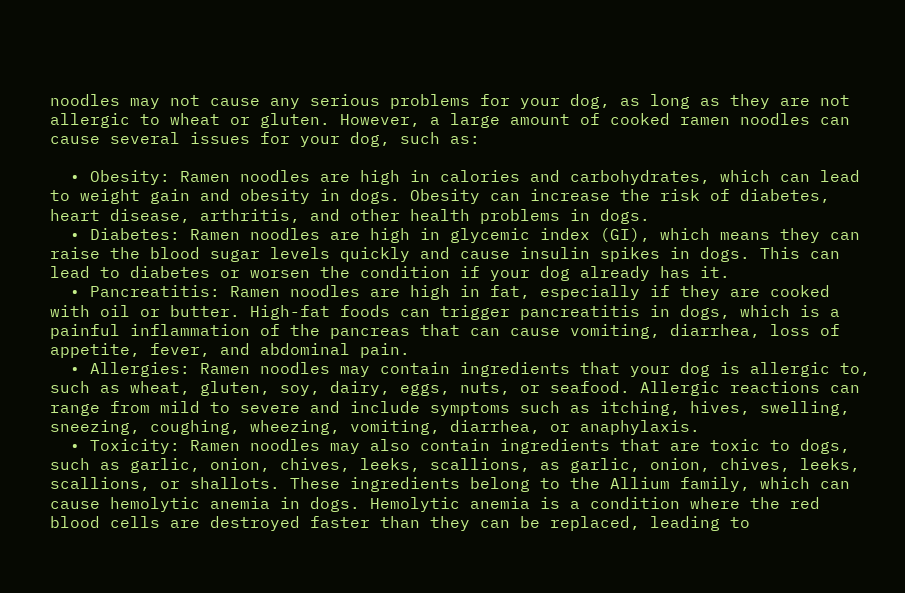noodles may not cause any serious problems for your dog, as long as they are not allergic to wheat or gluten. However, a large amount of cooked ramen noodles can cause several issues for your dog, such as:

  • Obesity: Ramen noodles are high in calories and carbohydrates, which can lead to weight gain and obesity in dogs. Obesity can increase the risk of diabetes, heart disease, arthritis, and other health problems in dogs.
  • Diabetes: Ramen noodles are high in glycemic index (GI), which means they can raise the blood sugar levels quickly and cause insulin spikes in dogs. This can lead to diabetes or worsen the condition if your dog already has it.
  • Pancreatitis: Ramen noodles are high in fat, especially if they are cooked with oil or butter. High-fat foods can trigger pancreatitis in dogs, which is a painful inflammation of the pancreas that can cause vomiting, diarrhea, loss of appetite, fever, and abdominal pain.
  • Allergies: Ramen noodles may contain ingredients that your dog is allergic to, such as wheat, gluten, soy, dairy, eggs, nuts, or seafood. Allergic reactions can range from mild to severe and include symptoms such as itching, hives, swelling, sneezing, coughing, wheezing, vomiting, diarrhea, or anaphylaxis.
  • Toxicity: Ramen noodles may also contain ingredients that are toxic to dogs, such as garlic, onion, chives, leeks, scallions, as garlic, onion, chives, leeks, scallions, or shallots. These ingredients belong to the Allium family, which can cause hemolytic anemia in dogs. Hemolytic anemia is a condition where the red blood cells are destroyed faster than they can be replaced, leading to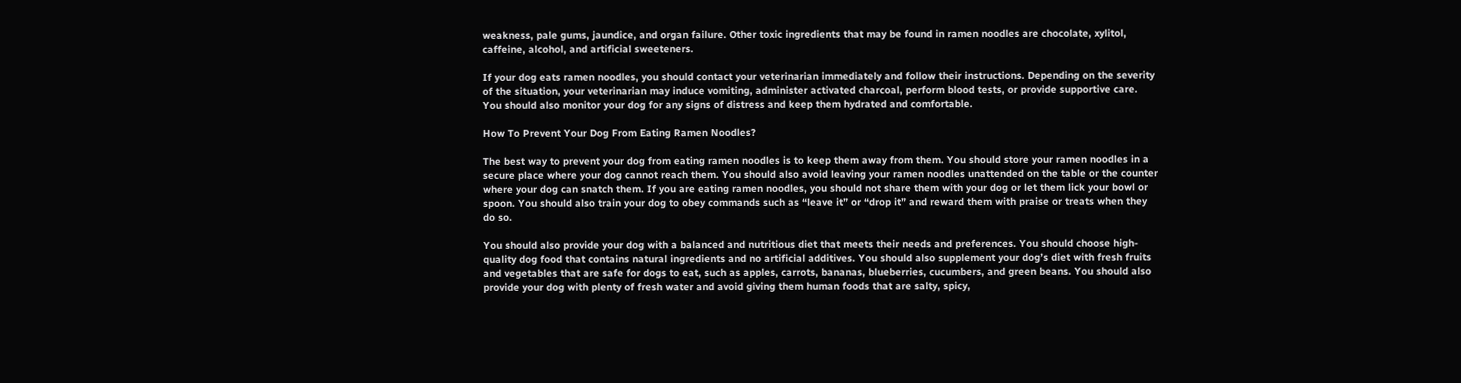weakness, pale gums, jaundice, and organ failure. Other toxic ingredients that may be found in ramen noodles are chocolate, xylitol, caffeine, alcohol, and artificial sweeteners.

If your dog eats ramen noodles, you should contact your veterinarian immediately and follow their instructions. Depending on the severity of the situation, your veterinarian may induce vomiting, administer activated charcoal, perform blood tests, or provide supportive care. You should also monitor your dog for any signs of distress and keep them hydrated and comfortable.

How To Prevent Your Dog From Eating Ramen Noodles?

The best way to prevent your dog from eating ramen noodles is to keep them away from them. You should store your ramen noodles in a secure place where your dog cannot reach them. You should also avoid leaving your ramen noodles unattended on the table or the counter where your dog can snatch them. If you are eating ramen noodles, you should not share them with your dog or let them lick your bowl or spoon. You should also train your dog to obey commands such as “leave it” or “drop it” and reward them with praise or treats when they do so.

You should also provide your dog with a balanced and nutritious diet that meets their needs and preferences. You should choose high-quality dog food that contains natural ingredients and no artificial additives. You should also supplement your dog’s diet with fresh fruits and vegetables that are safe for dogs to eat, such as apples, carrots, bananas, blueberries, cucumbers, and green beans. You should also provide your dog with plenty of fresh water and avoid giving them human foods that are salty, spicy,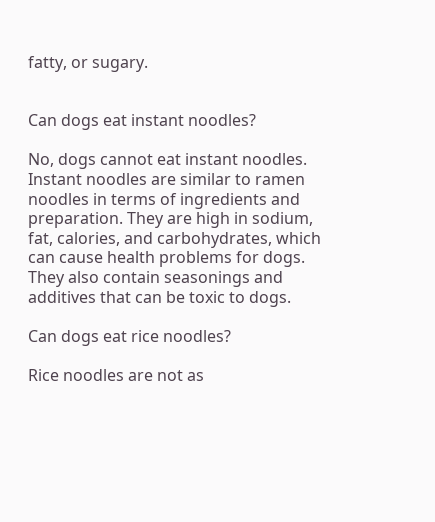fatty, or sugary.


Can dogs eat instant noodles?

No, dogs cannot eat instant noodles. Instant noodles are similar to ramen noodles in terms of ingredients and preparation. They are high in sodium, fat, calories, and carbohydrates, which can cause health problems for dogs. They also contain seasonings and additives that can be toxic to dogs.

Can dogs eat rice noodles?

Rice noodles are not as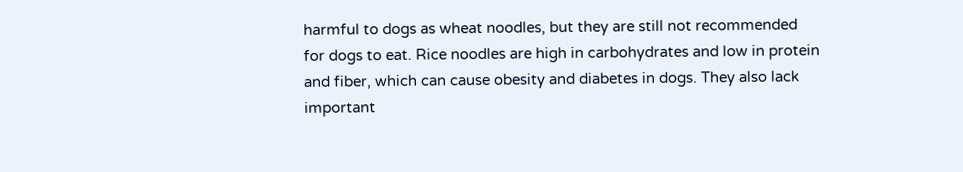harmful to dogs as wheat noodles, but they are still not recommended for dogs to eat. Rice noodles are high in carbohydrates and low in protein and fiber, which can cause obesity and diabetes in dogs. They also lack important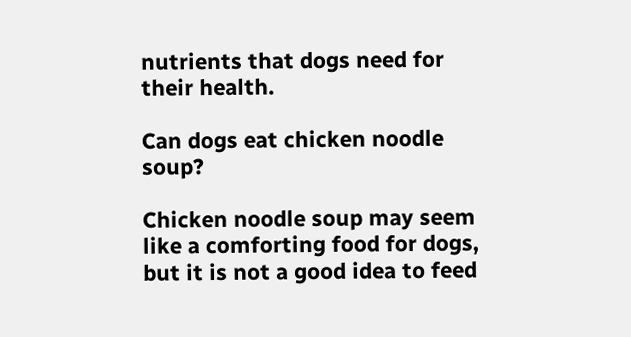nutrients that dogs need for their health.

Can dogs eat chicken noodle soup?

Chicken noodle soup may seem like a comforting food for dogs, but it is not a good idea to feed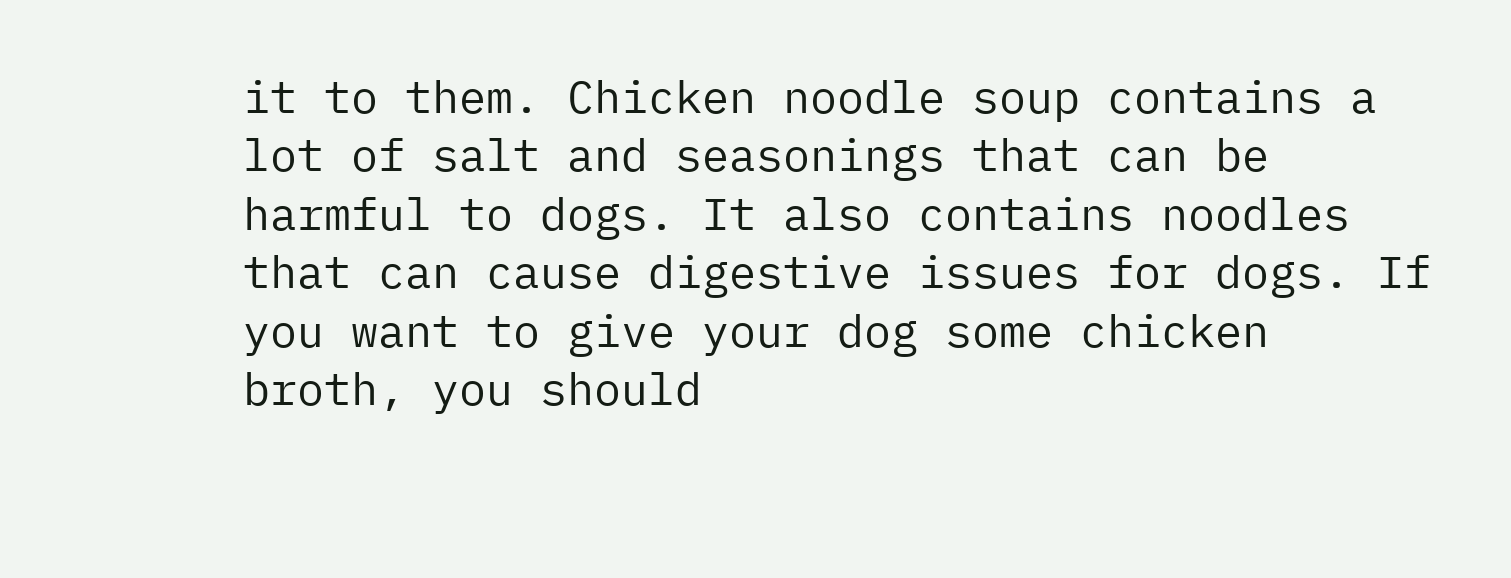it to them. Chicken noodle soup contains a lot of salt and seasonings that can be harmful to dogs. It also contains noodles that can cause digestive issues for dogs. If you want to give your dog some chicken broth, you should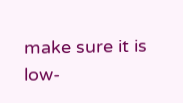make sure it is low-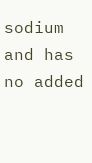sodium and has no added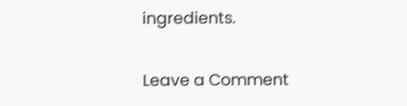ingredients.

Leave a Comment